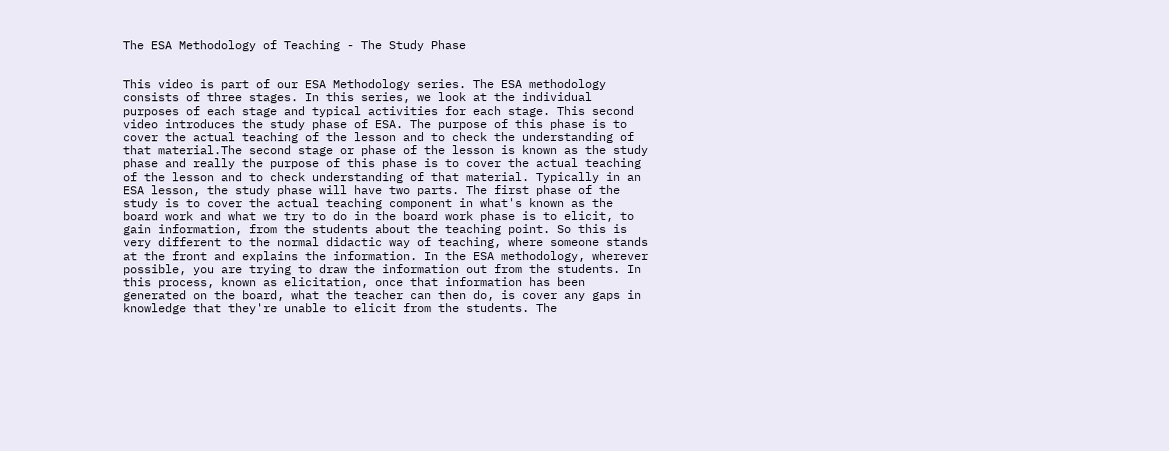The ESA Methodology of Teaching - The Study Phase


This video is part of our ESA Methodology series. The ESA methodology consists of three stages. In this series, we look at the individual purposes of each stage and typical activities for each stage. This second video introduces the study phase of ESA. The purpose of this phase is to cover the actual teaching of the lesson and to check the understanding of that material.The second stage or phase of the lesson is known as the study phase and really the purpose of this phase is to cover the actual teaching of the lesson and to check understanding of that material. Typically in an ESA lesson, the study phase will have two parts. The first phase of the study is to cover the actual teaching component in what's known as the board work and what we try to do in the board work phase is to elicit, to gain information, from the students about the teaching point. So this is very different to the normal didactic way of teaching, where someone stands at the front and explains the information. In the ESA methodology, wherever possible, you are trying to draw the information out from the students. In this process, known as elicitation, once that information has been generated on the board, what the teacher can then do, is cover any gaps in knowledge that they're unable to elicit from the students. The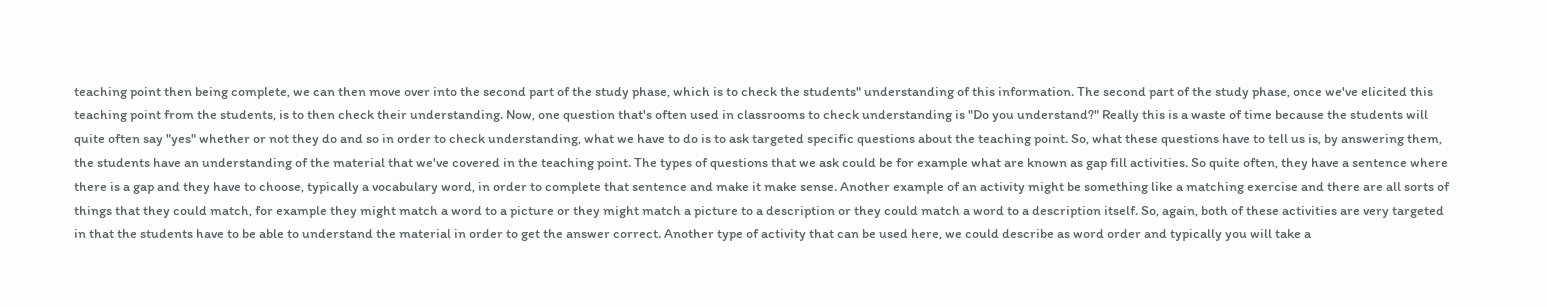teaching point then being complete, we can then move over into the second part of the study phase, which is to check the students" understanding of this information. The second part of the study phase, once we've elicited this teaching point from the students, is to then check their understanding. Now, one question that's often used in classrooms to check understanding is "Do you understand?" Really this is a waste of time because the students will quite often say "yes" whether or not they do and so in order to check understanding, what we have to do is to ask targeted specific questions about the teaching point. So, what these questions have to tell us is, by answering them, the students have an understanding of the material that we've covered in the teaching point. The types of questions that we ask could be for example what are known as gap fill activities. So quite often, they have a sentence where there is a gap and they have to choose, typically a vocabulary word, in order to complete that sentence and make it make sense. Another example of an activity might be something like a matching exercise and there are all sorts of things that they could match, for example they might match a word to a picture or they might match a picture to a description or they could match a word to a description itself. So, again, both of these activities are very targeted in that the students have to be able to understand the material in order to get the answer correct. Another type of activity that can be used here, we could describe as word order and typically you will take a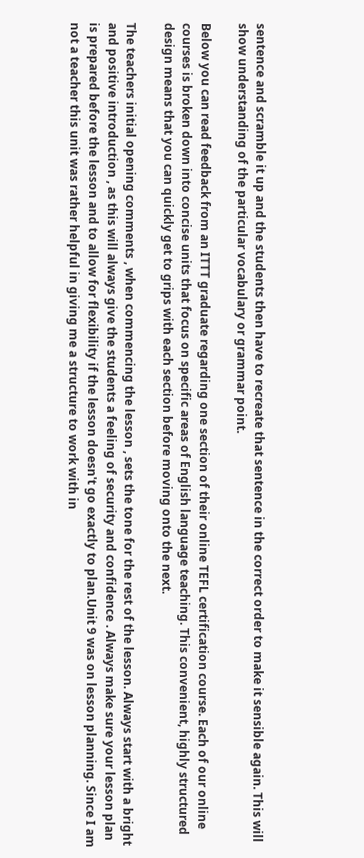sentence and scramble it up and the students then have to recreate that sentence in the correct order to make it sensible again. This will show understanding of the particular vocabulary or grammar point.

Below you can read feedback from an ITTT graduate regarding one section of their online TEFL certification course. Each of our online courses is broken down into concise units that focus on specific areas of English language teaching. This convenient, highly structured design means that you can quickly get to grips with each section before moving onto the next.

The teachers initial opening comments , when commencing the lesson , sets the tone for the rest of the lesson. Always start with a bright and positive introduction , as this will always give the students a feeling of security and confidence . Always make sure your lesson plan is prepared before the lesson and to allow for flexibility if the lesson doesn't go exactly to plan.Unit 9 was on lesson planning. Since I am not a teacher this unit was rather helpful in giving me a structure to work with in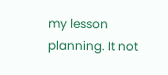my lesson planning. It not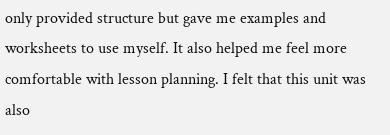only provided structure but gave me examples and worksheets to use myself. It also helped me feel more comfortable with lesson planning. I felt that this unit was also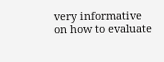very informative on how to evaluate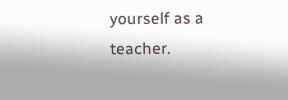yourself as a teacher.